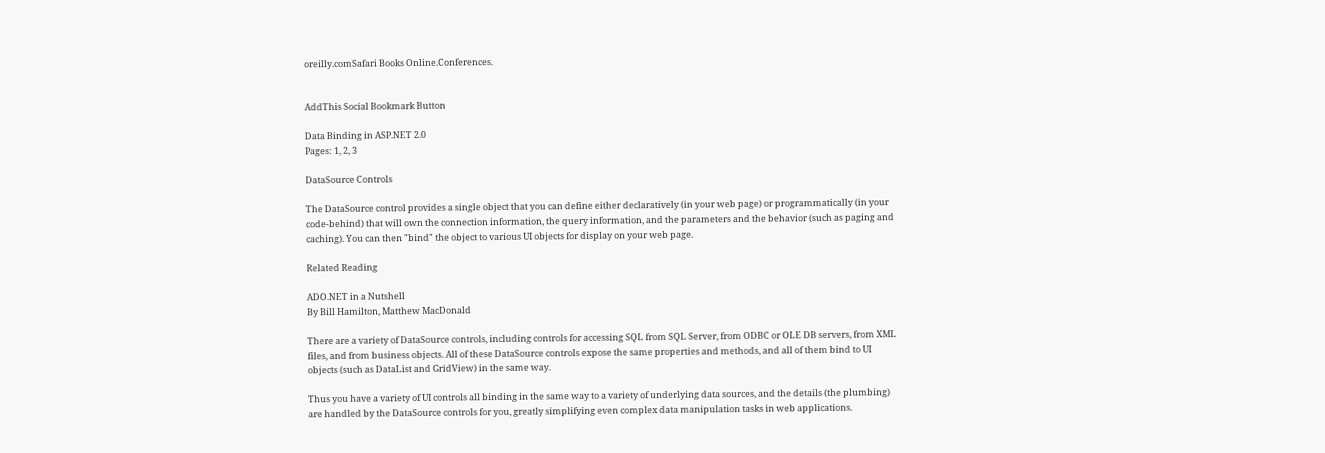oreilly.comSafari Books Online.Conferences.


AddThis Social Bookmark Button

Data Binding in ASP.NET 2.0
Pages: 1, 2, 3

DataSource Controls

The DataSource control provides a single object that you can define either declaratively (in your web page) or programmatically (in your code-behind) that will own the connection information, the query information, and the parameters and the behavior (such as paging and caching). You can then "bind" the object to various UI objects for display on your web page.

Related Reading

ADO.NET in a Nutshell
By Bill Hamilton, Matthew MacDonald

There are a variety of DataSource controls, including controls for accessing SQL from SQL Server, from ODBC or OLE DB servers, from XML files, and from business objects. All of these DataSource controls expose the same properties and methods, and all of them bind to UI objects (such as DataList and GridView) in the same way.

Thus you have a variety of UI controls all binding in the same way to a variety of underlying data sources, and the details (the plumbing) are handled by the DataSource controls for you, greatly simplifying even complex data manipulation tasks in web applications.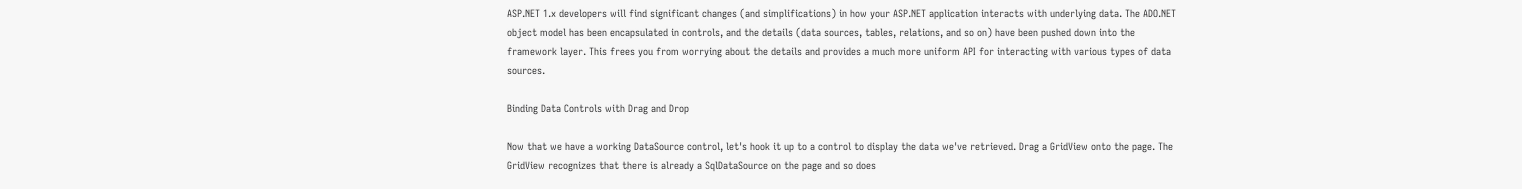ASP.NET 1.x developers will find significant changes (and simplifications) in how your ASP.NET application interacts with underlying data. The ADO.NET object model has been encapsulated in controls, and the details (data sources, tables, relations, and so on) have been pushed down into the framework layer. This frees you from worrying about the details and provides a much more uniform API for interacting with various types of data sources.

Binding Data Controls with Drag and Drop

Now that we have a working DataSource control, let's hook it up to a control to display the data we've retrieved. Drag a GridView onto the page. The GridView recognizes that there is already a SqlDataSource on the page and so does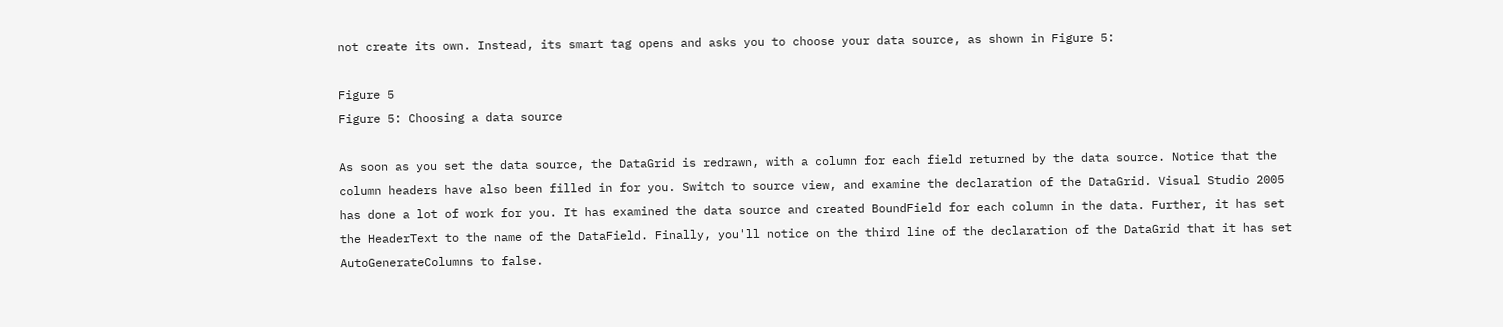not create its own. Instead, its smart tag opens and asks you to choose your data source, as shown in Figure 5:

Figure 5
Figure 5: Choosing a data source

As soon as you set the data source, the DataGrid is redrawn, with a column for each field returned by the data source. Notice that the column headers have also been filled in for you. Switch to source view, and examine the declaration of the DataGrid. Visual Studio 2005 has done a lot of work for you. It has examined the data source and created BoundField for each column in the data. Further, it has set the HeaderText to the name of the DataField. Finally, you'll notice on the third line of the declaration of the DataGrid that it has set AutoGenerateColumns to false.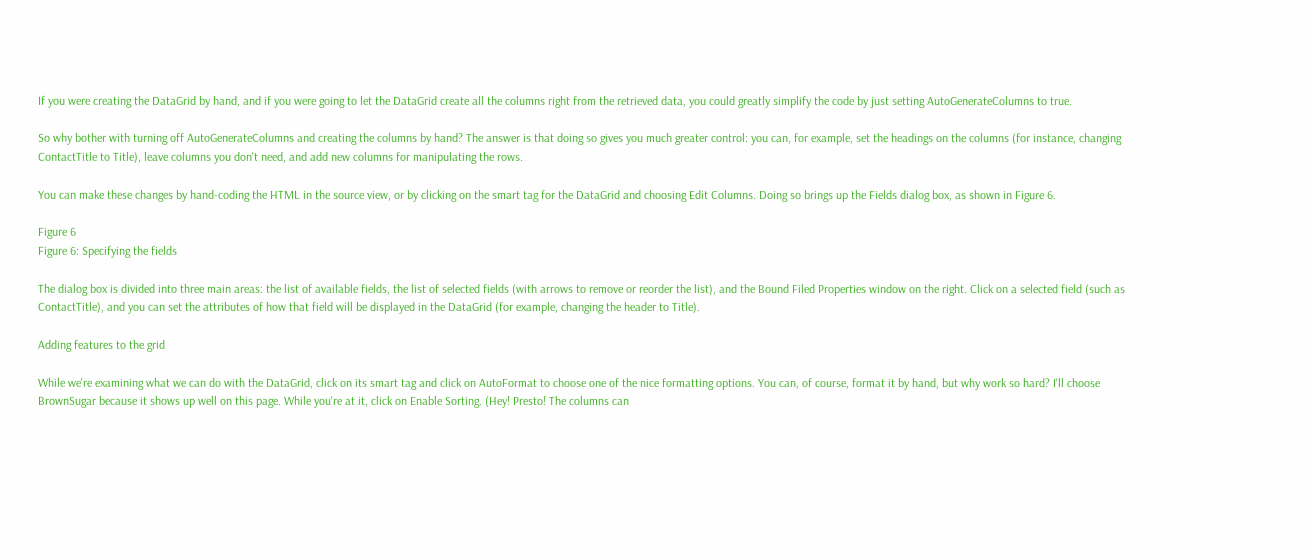If you were creating the DataGrid by hand, and if you were going to let the DataGrid create all the columns right from the retrieved data, you could greatly simplify the code by just setting AutoGenerateColumns to true.

So why bother with turning off AutoGenerateColumns and creating the columns by hand? The answer is that doing so gives you much greater control: you can, for example, set the headings on the columns (for instance, changing ContactTitle to Title), leave columns you don't need, and add new columns for manipulating the rows.

You can make these changes by hand-coding the HTML in the source view, or by clicking on the smart tag for the DataGrid and choosing Edit Columns. Doing so brings up the Fields dialog box, as shown in Figure 6.

Figure 6
Figure 6: Specifying the fields

The dialog box is divided into three main areas: the list of available fields, the list of selected fields (with arrows to remove or reorder the list), and the Bound Filed Properties window on the right. Click on a selected field (such as ContactTitle), and you can set the attributes of how that field will be displayed in the DataGrid (for example, changing the header to Title).

Adding features to the grid

While we're examining what we can do with the DataGrid, click on its smart tag and click on AutoFormat to choose one of the nice formatting options. You can, of course, format it by hand, but why work so hard? I'll choose BrownSugar because it shows up well on this page. While you're at it, click on Enable Sorting. (Hey! Presto! The columns can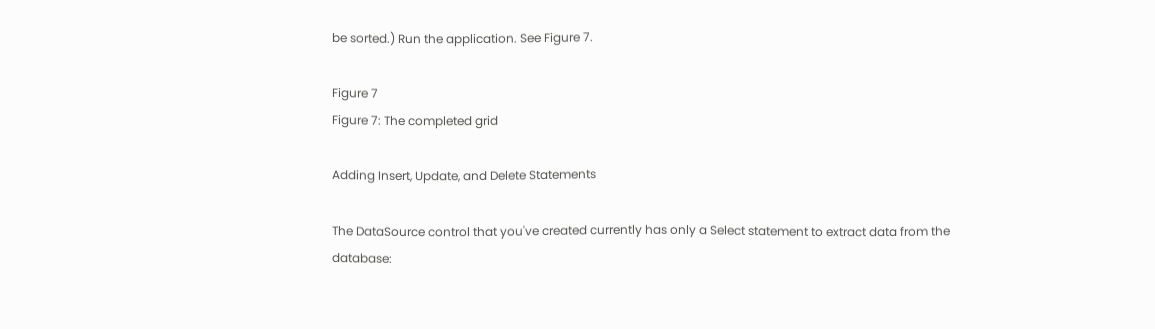be sorted.) Run the application. See Figure 7.

Figure 7
Figure 7: The completed grid

Adding Insert, Update, and Delete Statements

The DataSource control that you've created currently has only a Select statement to extract data from the database: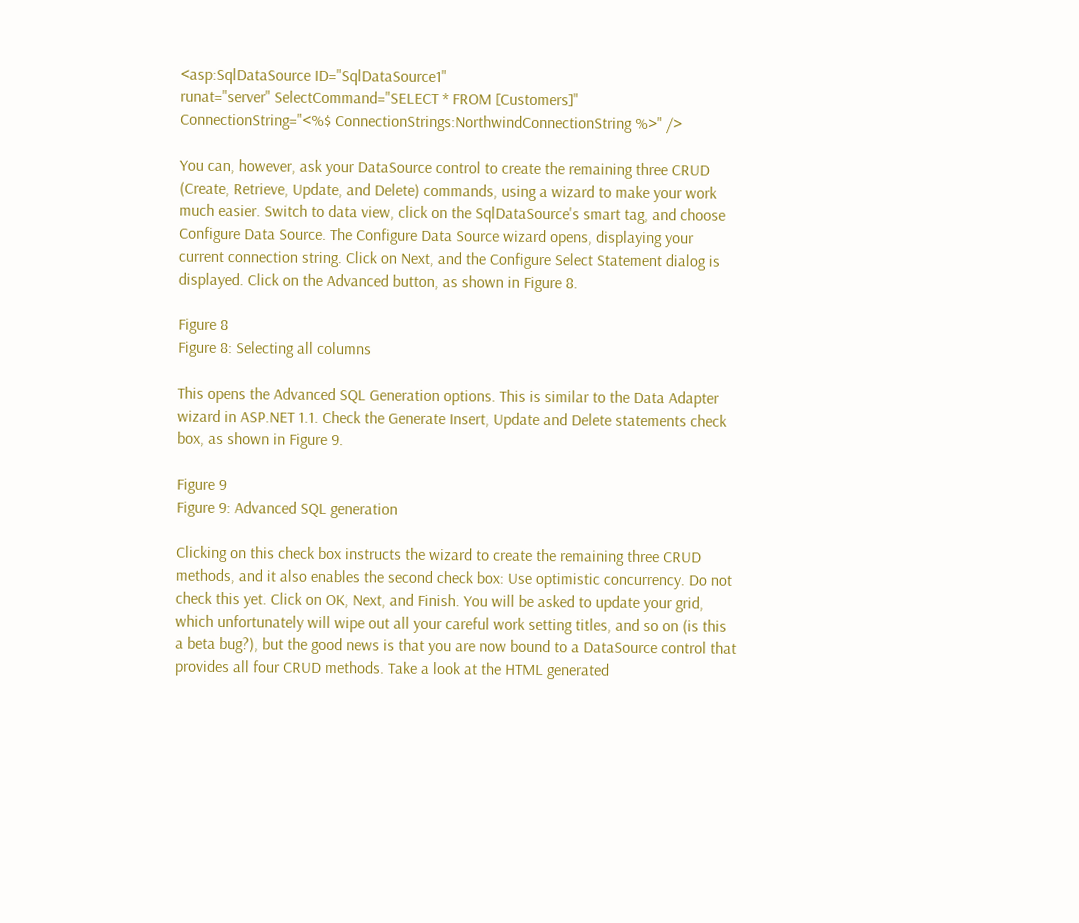<asp:SqlDataSource ID="SqlDataSource1"
runat="server" SelectCommand="SELECT * FROM [Customers]"
ConnectionString="<%$ ConnectionStrings:NorthwindConnectionString %>" />

You can, however, ask your DataSource control to create the remaining three CRUD (Create, Retrieve, Update, and Delete) commands, using a wizard to make your work much easier. Switch to data view, click on the SqlDataSource's smart tag, and choose Configure Data Source. The Configure Data Source wizard opens, displaying your current connection string. Click on Next, and the Configure Select Statement dialog is displayed. Click on the Advanced button, as shown in Figure 8.

Figure 8
Figure 8: Selecting all columns

This opens the Advanced SQL Generation options. This is similar to the Data Adapter wizard in ASP.NET 1.1. Check the Generate Insert, Update and Delete statements check box, as shown in Figure 9.

Figure 9
Figure 9: Advanced SQL generation

Clicking on this check box instructs the wizard to create the remaining three CRUD methods, and it also enables the second check box: Use optimistic concurrency. Do not check this yet. Click on OK, Next, and Finish. You will be asked to update your grid, which unfortunately will wipe out all your careful work setting titles, and so on (is this a beta bug?), but the good news is that you are now bound to a DataSource control that provides all four CRUD methods. Take a look at the HTML generated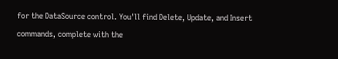for the DataSource control. You'll find Delete, Update, and Insert commands, complete with the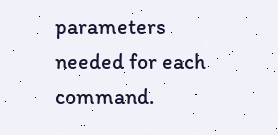parameters needed for each command.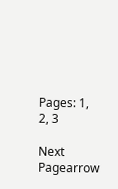Pages: 1, 2, 3

Next Pagearrow